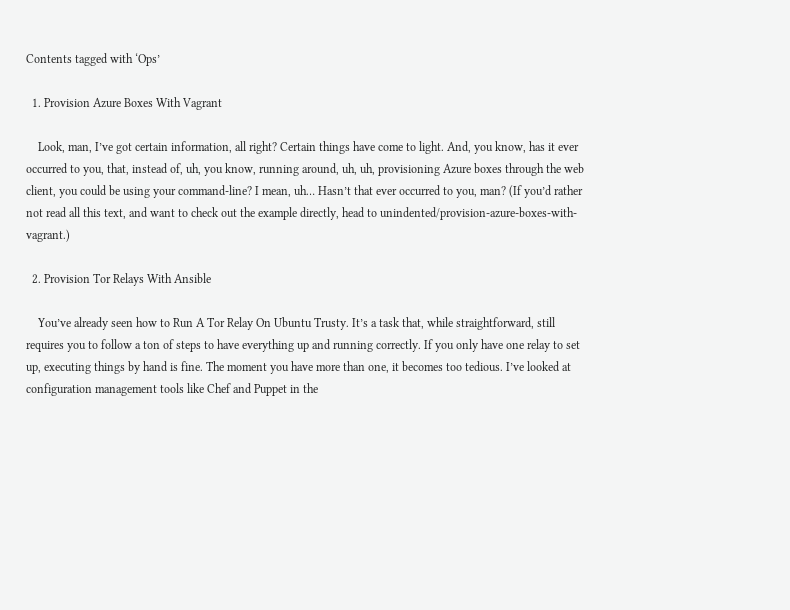Contents tagged with ‘Ops’

  1. Provision Azure Boxes With Vagrant

    Look, man, I’ve got certain information, all right? Certain things have come to light. And, you know, has it ever occurred to you, that, instead of, uh, you know, running around, uh, uh, provisioning Azure boxes through the web client, you could be using your command-line? I mean, uh… Hasn’t that ever occurred to you, man? (If you’d rather not read all this text, and want to check out the example directly, head to unindented/provision-azure-boxes-with-vagrant.)

  2. Provision Tor Relays With Ansible

    You’ve already seen how to Run A Tor Relay On Ubuntu Trusty. It’s a task that, while straightforward, still requires you to follow a ton of steps to have everything up and running correctly. If you only have one relay to set up, executing things by hand is fine. The moment you have more than one, it becomes too tedious. I’ve looked at configuration management tools like Chef and Puppet in the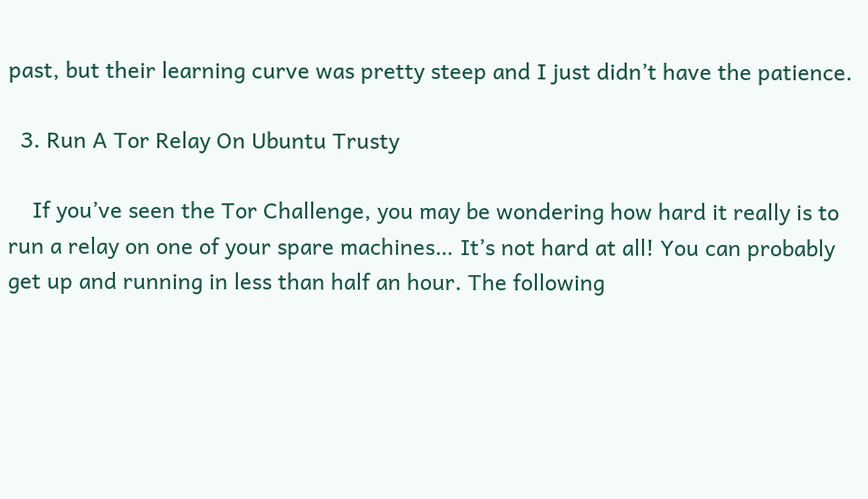past, but their learning curve was pretty steep and I just didn’t have the patience.

  3. Run A Tor Relay On Ubuntu Trusty

    If you’ve seen the Tor Challenge, you may be wondering how hard it really is to run a relay on one of your spare machines… It’s not hard at all! You can probably get up and running in less than half an hour. The following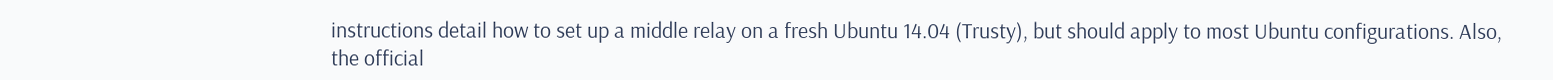instructions detail how to set up a middle relay on a fresh Ubuntu 14.04 (Trusty), but should apply to most Ubuntu configurations. Also, the official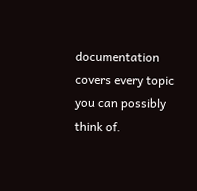documentation covers every topic you can possibly think of.